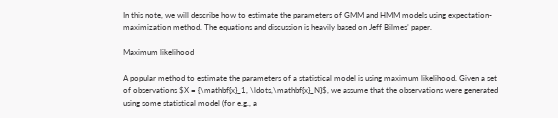In this note, we will describe how to estimate the parameters of GMM and HMM models using expectation-maximization method. The equations and discussion is heavily based on Jeff Bilmes’ paper.

Maximum likelihood

A popular method to estimate the parameters of a statistical model is using maximum likelihood. Given a set of observations $X = {\mathbf{x}_1, \ldots,\mathbf{x}_N}$, we assume that the observations were generated using some statistical model (for e.g., a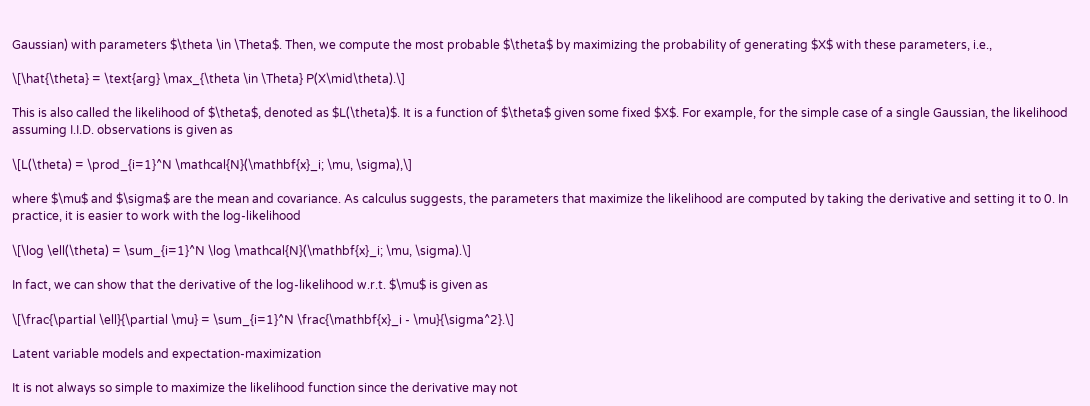Gaussian) with parameters $\theta \in \Theta$. Then, we compute the most probable $\theta$ by maximizing the probability of generating $X$ with these parameters, i.e.,

\[\hat{\theta} = \text{arg} \max_{\theta \in \Theta} P(X\mid\theta).\]

This is also called the likelihood of $\theta$, denoted as $L(\theta)$. It is a function of $\theta$ given some fixed $X$. For example, for the simple case of a single Gaussian, the likelihood assuming I.I.D. observations is given as

\[L(\theta) = \prod_{i=1}^N \mathcal{N}(\mathbf{x}_i; \mu, \sigma),\]

where $\mu$ and $\sigma$ are the mean and covariance. As calculus suggests, the parameters that maximize the likelihood are computed by taking the derivative and setting it to 0. In practice, it is easier to work with the log-likelihood

\[\log \ell(\theta) = \sum_{i=1}^N \log \mathcal{N}(\mathbf{x}_i; \mu, \sigma).\]

In fact, we can show that the derivative of the log-likelihood w.r.t. $\mu$ is given as

\[\frac{\partial \ell}{\partial \mu} = \sum_{i=1}^N \frac{\mathbf{x}_i - \mu}{\sigma^2}.\]

Latent variable models and expectation-maximization

It is not always so simple to maximize the likelihood function since the derivative may not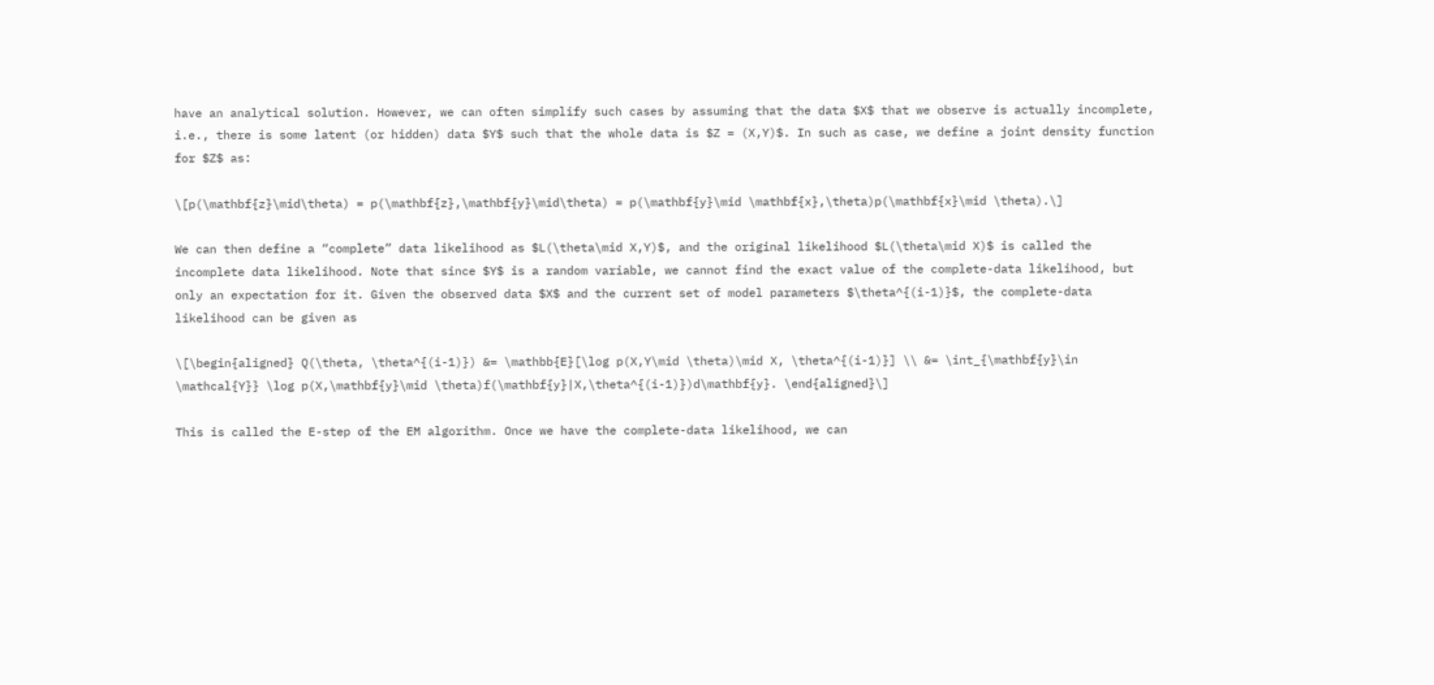have an analytical solution. However, we can often simplify such cases by assuming that the data $X$ that we observe is actually incomplete, i.e., there is some latent (or hidden) data $Y$ such that the whole data is $Z = (X,Y)$. In such as case, we define a joint density function for $Z$ as:

\[p(\mathbf{z}\mid\theta) = p(\mathbf{z},\mathbf{y}\mid\theta) = p(\mathbf{y}\mid \mathbf{x},\theta)p(\mathbf{x}\mid \theta).\]

We can then define a “complete” data likelihood as $L(\theta\mid X,Y)$, and the original likelihood $L(\theta\mid X)$ is called the incomplete data likelihood. Note that since $Y$ is a random variable, we cannot find the exact value of the complete-data likelihood, but only an expectation for it. Given the observed data $X$ and the current set of model parameters $\theta^{(i-1)}$, the complete-data likelihood can be given as

\[\begin{aligned} Q(\theta, \theta^{(i-1)}) &= \mathbb{E}[\log p(X,Y\mid \theta)\mid X, \theta^{(i-1)}] \\ &= \int_{\mathbf{y}\in \mathcal{Y}} \log p(X,\mathbf{y}\mid \theta)f(\mathbf{y}|X,\theta^{(i-1)})d\mathbf{y}. \end{aligned}\]

This is called the E-step of the EM algorithm. Once we have the complete-data likelihood, we can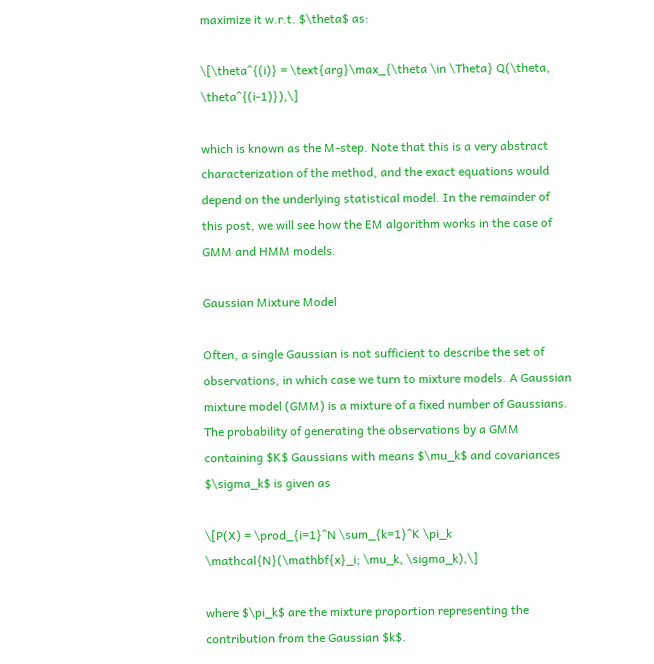maximize it w.r.t. $\theta$ as:

\[\theta^{(i)} = \text{arg}\max_{\theta \in \Theta} Q(\theta, \theta^{(i-1)}),\]

which is known as the M-step. Note that this is a very abstract characterization of the method, and the exact equations would depend on the underlying statistical model. In the remainder of this post, we will see how the EM algorithm works in the case of GMM and HMM models.

Gaussian Mixture Model

Often, a single Gaussian is not sufficient to describe the set of observations, in which case we turn to mixture models. A Gaussian mixture model (GMM) is a mixture of a fixed number of Gaussians. The probability of generating the observations by a GMM containing $K$ Gaussians with means $\mu_k$ and covariances $\sigma_k$ is given as

\[P(X) = \prod_{i=1}^N \sum_{k=1}^K \pi_k \mathcal{N}(\mathbf{x}_i; \mu_k, \sigma_k),\]

where $\pi_k$ are the mixture proportion representing the contribution from the Gaussian $k$.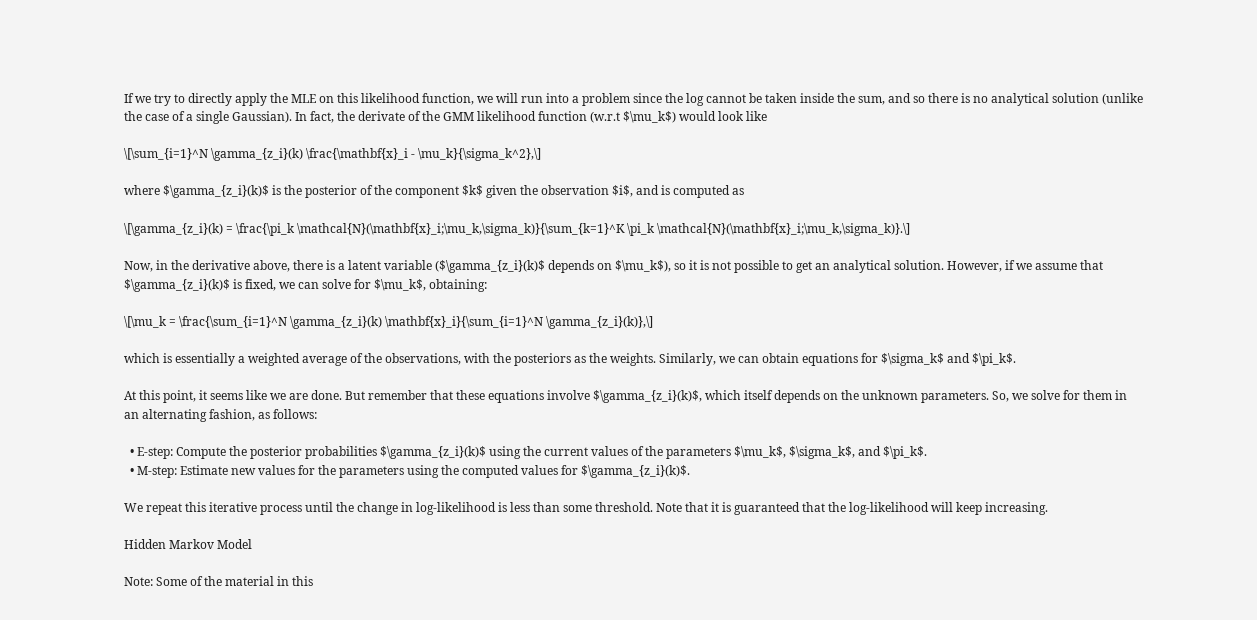If we try to directly apply the MLE on this likelihood function, we will run into a problem since the log cannot be taken inside the sum, and so there is no analytical solution (unlike the case of a single Gaussian). In fact, the derivate of the GMM likelihood function (w.r.t $\mu_k$) would look like

\[\sum_{i=1}^N \gamma_{z_i}(k) \frac{\mathbf{x}_i - \mu_k}{\sigma_k^2},\]

where $\gamma_{z_i}(k)$ is the posterior of the component $k$ given the observation $i$, and is computed as

\[\gamma_{z_i}(k) = \frac{\pi_k \mathcal{N}(\mathbf{x}_i;\mu_k,\sigma_k)}{\sum_{k=1}^K \pi_k \mathcal{N}(\mathbf{x}_i;\mu_k,\sigma_k)}.\]

Now, in the derivative above, there is a latent variable ($\gamma_{z_i}(k)$ depends on $\mu_k$), so it is not possible to get an analytical solution. However, if we assume that $\gamma_{z_i}(k)$ is fixed, we can solve for $\mu_k$, obtaining:

\[\mu_k = \frac{\sum_{i=1}^N \gamma_{z_i}(k) \mathbf{x}_i}{\sum_{i=1}^N \gamma_{z_i}(k)},\]

which is essentially a weighted average of the observations, with the posteriors as the weights. Similarly, we can obtain equations for $\sigma_k$ and $\pi_k$.

At this point, it seems like we are done. But remember that these equations involve $\gamma_{z_i}(k)$, which itself depends on the unknown parameters. So, we solve for them in an alternating fashion, as follows:

  • E-step: Compute the posterior probabilities $\gamma_{z_i}(k)$ using the current values of the parameters $\mu_k$, $\sigma_k$, and $\pi_k$.
  • M-step: Estimate new values for the parameters using the computed values for $\gamma_{z_i}(k)$.

We repeat this iterative process until the change in log-likelihood is less than some threshold. Note that it is guaranteed that the log-likelihood will keep increasing.

Hidden Markov Model

Note: Some of the material in this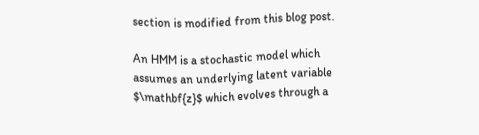section is modified from this blog post.

An HMM is a stochastic model which assumes an underlying latent variable $\mathbf{z}$ which evolves through a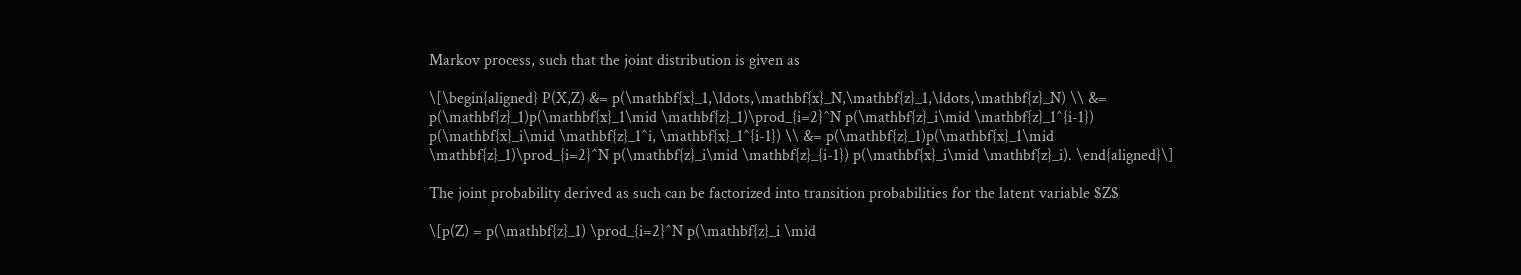Markov process, such that the joint distribution is given as

\[\begin{aligned} P(X,Z) &= p(\mathbf{x}_1,\ldots,\mathbf{x}_N,\mathbf{z}_1,\ldots,\mathbf{z}_N) \\ &= p(\mathbf{z}_1)p(\mathbf{x}_1\mid \mathbf{z}_1)\prod_{i=2}^N p(\mathbf{z}_i\mid \mathbf{z}_1^{i-1}) p(\mathbf{x}_i\mid \mathbf{z}_1^i, \mathbf{x}_1^{i-1}) \\ &= p(\mathbf{z}_1)p(\mathbf{x}_1\mid \mathbf{z}_1)\prod_{i=2}^N p(\mathbf{z}_i\mid \mathbf{z}_{i-1}) p(\mathbf{x}_i\mid \mathbf{z}_i). \end{aligned}\]

The joint probability derived as such can be factorized into transition probabilities for the latent variable $Z$

\[p(Z) = p(\mathbf{z}_1) \prod_{i=2}^N p(\mathbf{z}_i \mid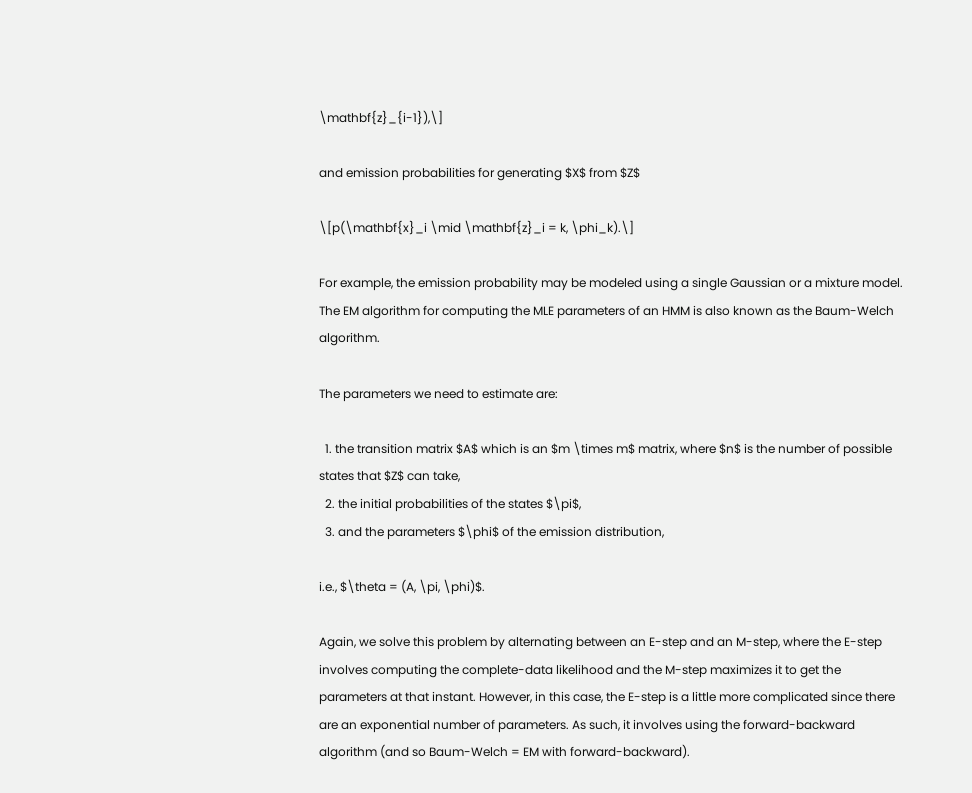\mathbf{z}_{i-1}),\]

and emission probabilities for generating $X$ from $Z$

\[p(\mathbf{x}_i \mid \mathbf{z}_i = k, \phi_k).\]

For example, the emission probability may be modeled using a single Gaussian or a mixture model. The EM algorithm for computing the MLE parameters of an HMM is also known as the Baum-Welch algorithm.

The parameters we need to estimate are:

  1. the transition matrix $A$ which is an $m \times m$ matrix, where $n$ is the number of possible states that $Z$ can take,
  2. the initial probabilities of the states $\pi$,
  3. and the parameters $\phi$ of the emission distribution,

i.e., $\theta = (A, \pi, \phi)$.

Again, we solve this problem by alternating between an E-step and an M-step, where the E-step involves computing the complete-data likelihood and the M-step maximizes it to get the parameters at that instant. However, in this case, the E-step is a little more complicated since there are an exponential number of parameters. As such, it involves using the forward-backward algorithm (and so Baum-Welch = EM with forward-backward).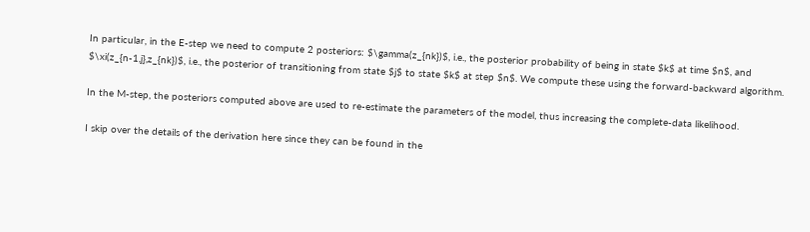In particular, in the E-step we need to compute 2 posteriors: $\gamma(z_{nk})$, i.e., the posterior probability of being in state $k$ at time $n$, and $\xi(z_{n-1,j},z_{nk})$, i.e., the posterior of transitioning from state $j$ to state $k$ at step $n$. We compute these using the forward-backward algorithm.

In the M-step, the posteriors computed above are used to re-estimate the parameters of the model, thus increasing the complete-data likelihood.

I skip over the details of the derivation here since they can be found in the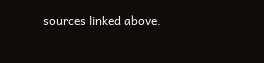sources linked above.